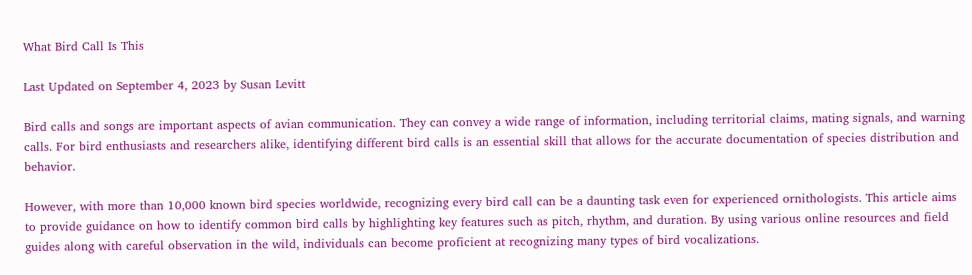What Bird Call Is This

Last Updated on September 4, 2023 by Susan Levitt

Bird calls and songs are important aspects of avian communication. They can convey a wide range of information, including territorial claims, mating signals, and warning calls. For bird enthusiasts and researchers alike, identifying different bird calls is an essential skill that allows for the accurate documentation of species distribution and behavior.

However, with more than 10,000 known bird species worldwide, recognizing every bird call can be a daunting task even for experienced ornithologists. This article aims to provide guidance on how to identify common bird calls by highlighting key features such as pitch, rhythm, and duration. By using various online resources and field guides along with careful observation in the wild, individuals can become proficient at recognizing many types of bird vocalizations.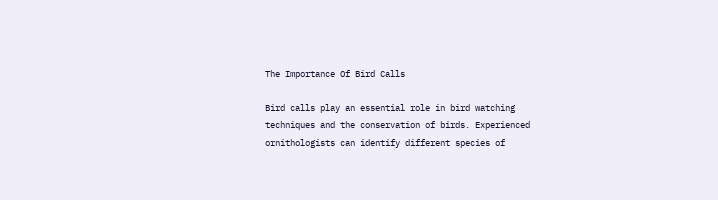The Importance Of Bird Calls

Bird calls play an essential role in bird watching techniques and the conservation of birds. Experienced ornithologists can identify different species of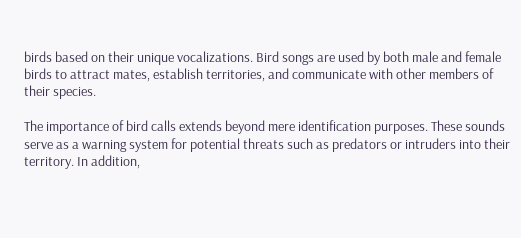birds based on their unique vocalizations. Bird songs are used by both male and female birds to attract mates, establish territories, and communicate with other members of their species.

The importance of bird calls extends beyond mere identification purposes. These sounds serve as a warning system for potential threats such as predators or intruders into their territory. In addition,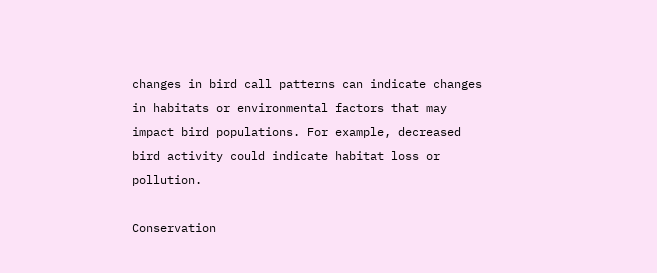changes in bird call patterns can indicate changes in habitats or environmental factors that may impact bird populations. For example, decreased bird activity could indicate habitat loss or pollution.

Conservation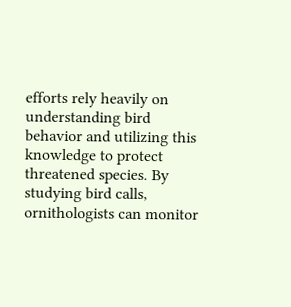efforts rely heavily on understanding bird behavior and utilizing this knowledge to protect threatened species. By studying bird calls, ornithologists can monitor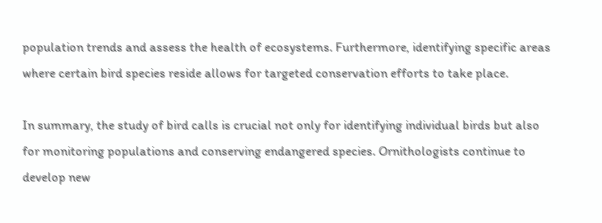population trends and assess the health of ecosystems. Furthermore, identifying specific areas where certain bird species reside allows for targeted conservation efforts to take place.

In summary, the study of bird calls is crucial not only for identifying individual birds but also for monitoring populations and conserving endangered species. Ornithologists continue to develop new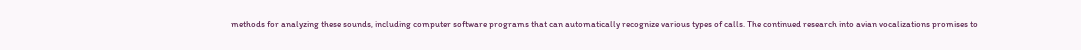methods for analyzing these sounds, including computer software programs that can automatically recognize various types of calls. The continued research into avian vocalizations promises to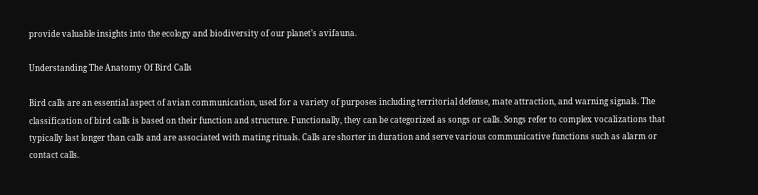provide valuable insights into the ecology and biodiversity of our planet’s avifauna.

Understanding The Anatomy Of Bird Calls

Bird calls are an essential aspect of avian communication, used for a variety of purposes including territorial defense, mate attraction, and warning signals. The classification of bird calls is based on their function and structure. Functionally, they can be categorized as songs or calls. Songs refer to complex vocalizations that typically last longer than calls and are associated with mating rituals. Calls are shorter in duration and serve various communicative functions such as alarm or contact calls.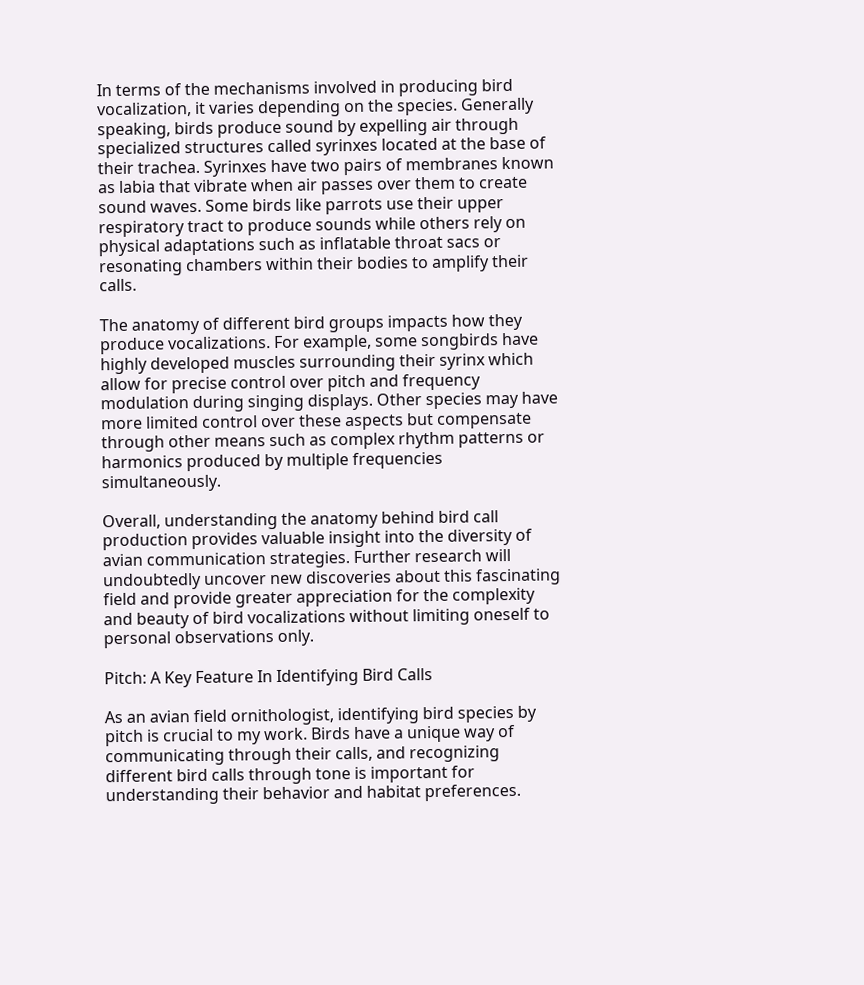In terms of the mechanisms involved in producing bird vocalization, it varies depending on the species. Generally speaking, birds produce sound by expelling air through specialized structures called syrinxes located at the base of their trachea. Syrinxes have two pairs of membranes known as labia that vibrate when air passes over them to create sound waves. Some birds like parrots use their upper respiratory tract to produce sounds while others rely on physical adaptations such as inflatable throat sacs or resonating chambers within their bodies to amplify their calls.

The anatomy of different bird groups impacts how they produce vocalizations. For example, some songbirds have highly developed muscles surrounding their syrinx which allow for precise control over pitch and frequency modulation during singing displays. Other species may have more limited control over these aspects but compensate through other means such as complex rhythm patterns or harmonics produced by multiple frequencies simultaneously.

Overall, understanding the anatomy behind bird call production provides valuable insight into the diversity of avian communication strategies. Further research will undoubtedly uncover new discoveries about this fascinating field and provide greater appreciation for the complexity and beauty of bird vocalizations without limiting oneself to personal observations only.

Pitch: A Key Feature In Identifying Bird Calls

As an avian field ornithologist, identifying bird species by pitch is crucial to my work. Birds have a unique way of communicating through their calls, and recognizing different bird calls through tone is important for understanding their behavior and habitat preferences.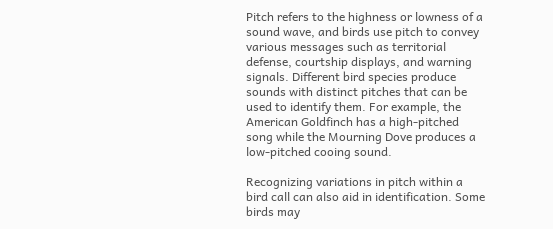Pitch refers to the highness or lowness of a sound wave, and birds use pitch to convey various messages such as territorial defense, courtship displays, and warning signals. Different bird species produce sounds with distinct pitches that can be used to identify them. For example, the American Goldfinch has a high-pitched song while the Mourning Dove produces a low-pitched cooing sound.

Recognizing variations in pitch within a bird call can also aid in identification. Some birds may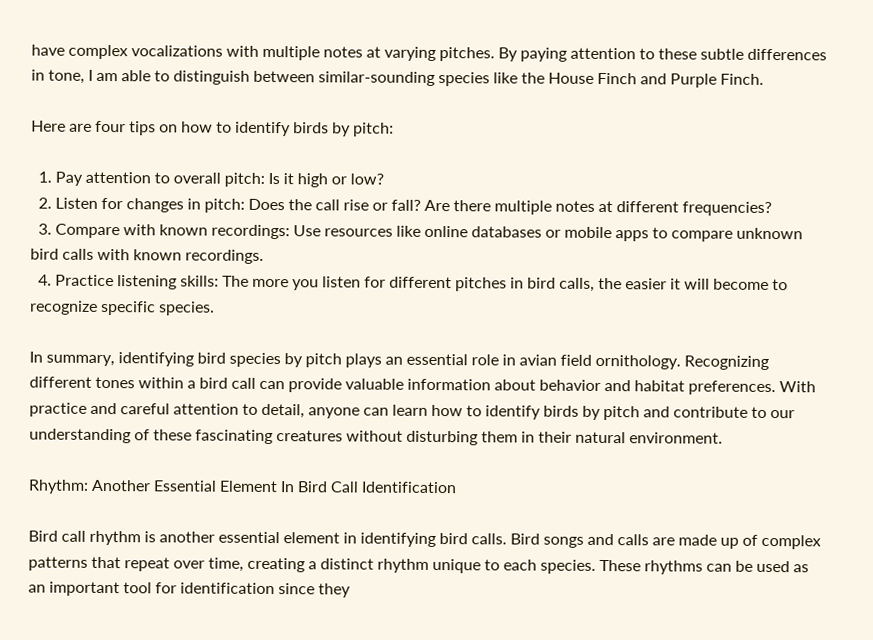have complex vocalizations with multiple notes at varying pitches. By paying attention to these subtle differences in tone, I am able to distinguish between similar-sounding species like the House Finch and Purple Finch.

Here are four tips on how to identify birds by pitch:

  1. Pay attention to overall pitch: Is it high or low?
  2. Listen for changes in pitch: Does the call rise or fall? Are there multiple notes at different frequencies?
  3. Compare with known recordings: Use resources like online databases or mobile apps to compare unknown bird calls with known recordings.
  4. Practice listening skills: The more you listen for different pitches in bird calls, the easier it will become to recognize specific species.

In summary, identifying bird species by pitch plays an essential role in avian field ornithology. Recognizing different tones within a bird call can provide valuable information about behavior and habitat preferences. With practice and careful attention to detail, anyone can learn how to identify birds by pitch and contribute to our understanding of these fascinating creatures without disturbing them in their natural environment.

Rhythm: Another Essential Element In Bird Call Identification

Bird call rhythm is another essential element in identifying bird calls. Bird songs and calls are made up of complex patterns that repeat over time, creating a distinct rhythm unique to each species. These rhythms can be used as an important tool for identification since they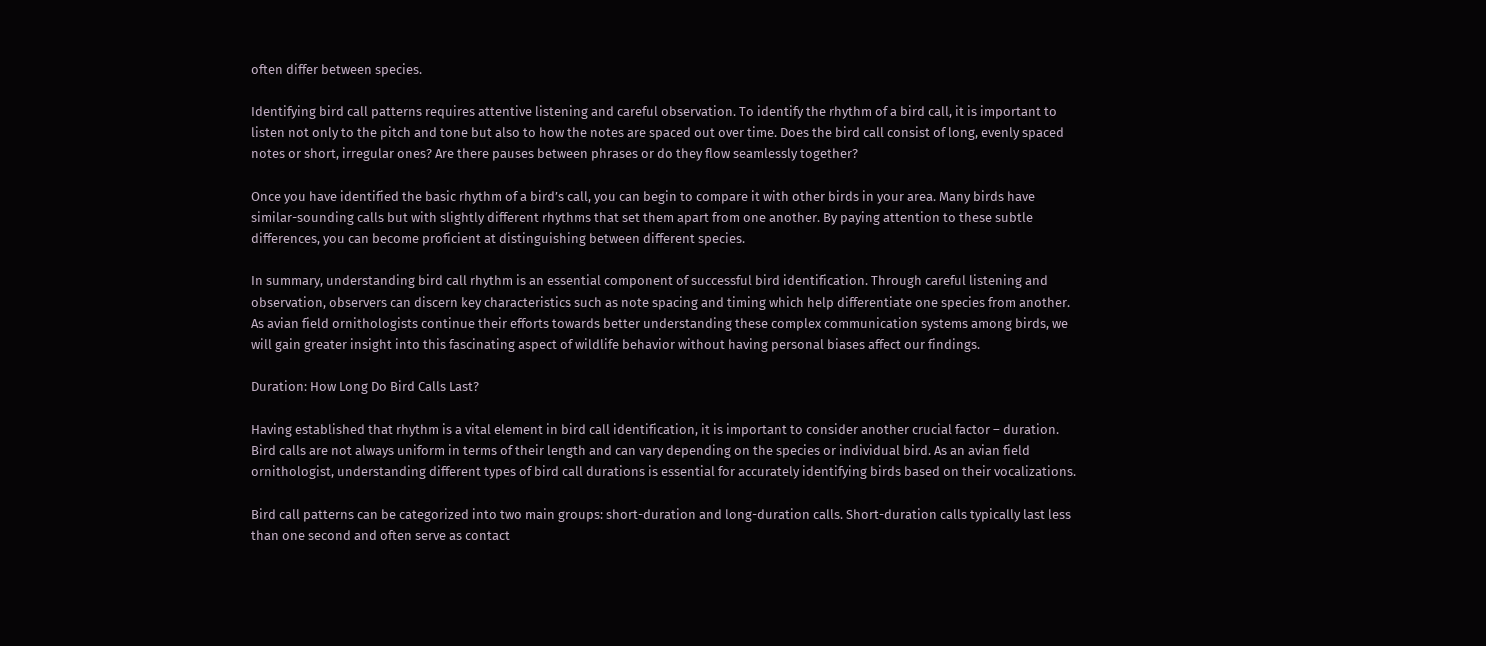often differ between species.

Identifying bird call patterns requires attentive listening and careful observation. To identify the rhythm of a bird call, it is important to listen not only to the pitch and tone but also to how the notes are spaced out over time. Does the bird call consist of long, evenly spaced notes or short, irregular ones? Are there pauses between phrases or do they flow seamlessly together?

Once you have identified the basic rhythm of a bird’s call, you can begin to compare it with other birds in your area. Many birds have similar-sounding calls but with slightly different rhythms that set them apart from one another. By paying attention to these subtle differences, you can become proficient at distinguishing between different species.

In summary, understanding bird call rhythm is an essential component of successful bird identification. Through careful listening and observation, observers can discern key characteristics such as note spacing and timing which help differentiate one species from another. As avian field ornithologists continue their efforts towards better understanding these complex communication systems among birds, we will gain greater insight into this fascinating aspect of wildlife behavior without having personal biases affect our findings.

Duration: How Long Do Bird Calls Last?

Having established that rhythm is a vital element in bird call identification, it is important to consider another crucial factor – duration. Bird calls are not always uniform in terms of their length and can vary depending on the species or individual bird. As an avian field ornithologist, understanding different types of bird call durations is essential for accurately identifying birds based on their vocalizations.

Bird call patterns can be categorized into two main groups: short-duration and long-duration calls. Short-duration calls typically last less than one second and often serve as contact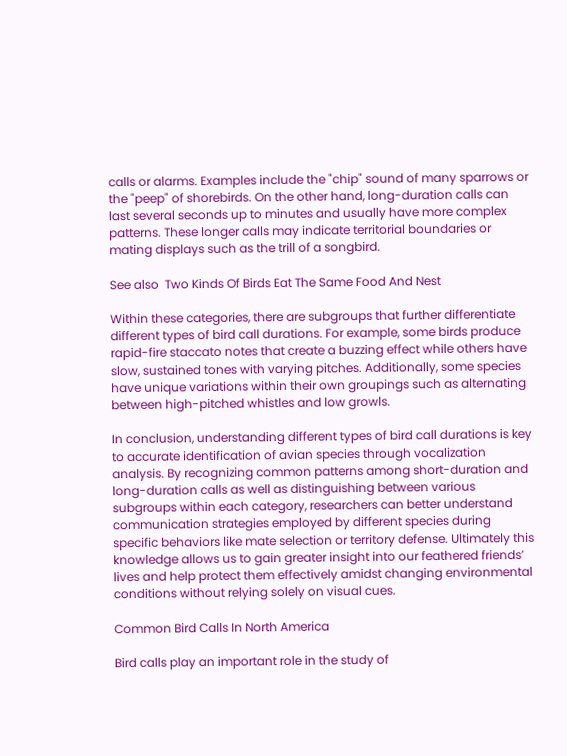calls or alarms. Examples include the "chip" sound of many sparrows or the "peep" of shorebirds. On the other hand, long-duration calls can last several seconds up to minutes and usually have more complex patterns. These longer calls may indicate territorial boundaries or mating displays such as the trill of a songbird.

See also  Two Kinds Of Birds Eat The Same Food And Nest

Within these categories, there are subgroups that further differentiate different types of bird call durations. For example, some birds produce rapid-fire staccato notes that create a buzzing effect while others have slow, sustained tones with varying pitches. Additionally, some species have unique variations within their own groupings such as alternating between high-pitched whistles and low growls.

In conclusion, understanding different types of bird call durations is key to accurate identification of avian species through vocalization analysis. By recognizing common patterns among short-duration and long-duration calls as well as distinguishing between various subgroups within each category, researchers can better understand communication strategies employed by different species during specific behaviors like mate selection or territory defense. Ultimately this knowledge allows us to gain greater insight into our feathered friends’ lives and help protect them effectively amidst changing environmental conditions without relying solely on visual cues.

Common Bird Calls In North America

Bird calls play an important role in the study of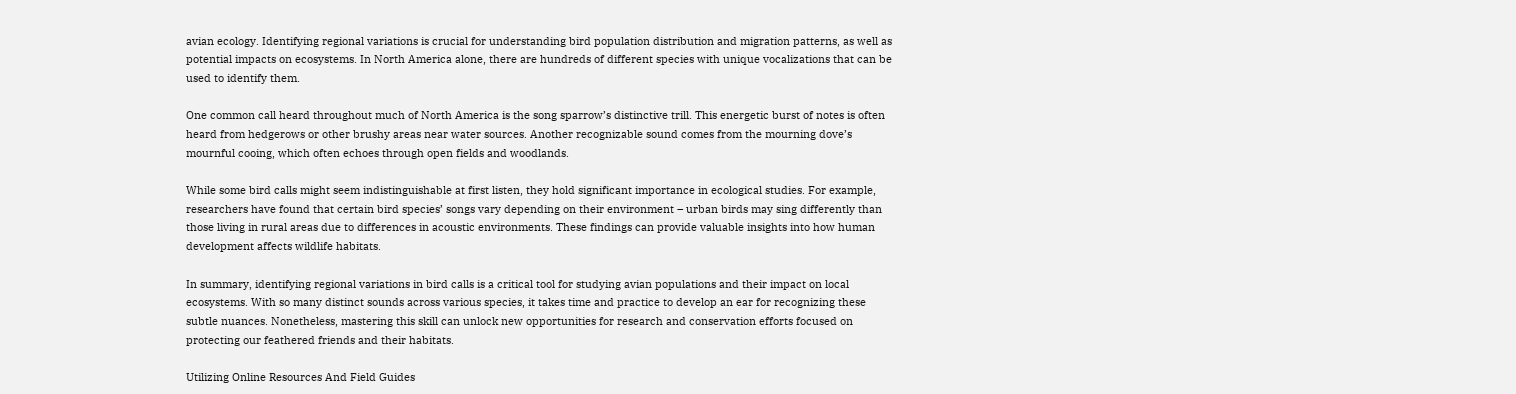avian ecology. Identifying regional variations is crucial for understanding bird population distribution and migration patterns, as well as potential impacts on ecosystems. In North America alone, there are hundreds of different species with unique vocalizations that can be used to identify them.

One common call heard throughout much of North America is the song sparrow’s distinctive trill. This energetic burst of notes is often heard from hedgerows or other brushy areas near water sources. Another recognizable sound comes from the mourning dove’s mournful cooing, which often echoes through open fields and woodlands.

While some bird calls might seem indistinguishable at first listen, they hold significant importance in ecological studies. For example, researchers have found that certain bird species’ songs vary depending on their environment – urban birds may sing differently than those living in rural areas due to differences in acoustic environments. These findings can provide valuable insights into how human development affects wildlife habitats.

In summary, identifying regional variations in bird calls is a critical tool for studying avian populations and their impact on local ecosystems. With so many distinct sounds across various species, it takes time and practice to develop an ear for recognizing these subtle nuances. Nonetheless, mastering this skill can unlock new opportunities for research and conservation efforts focused on protecting our feathered friends and their habitats.

Utilizing Online Resources And Field Guides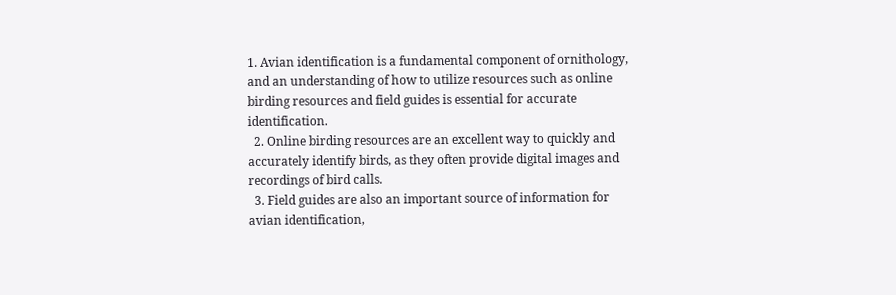1. Avian identification is a fundamental component of ornithology, and an understanding of how to utilize resources such as online birding resources and field guides is essential for accurate identification.
  2. Online birding resources are an excellent way to quickly and accurately identify birds, as they often provide digital images and recordings of bird calls.
  3. Field guides are also an important source of information for avian identification,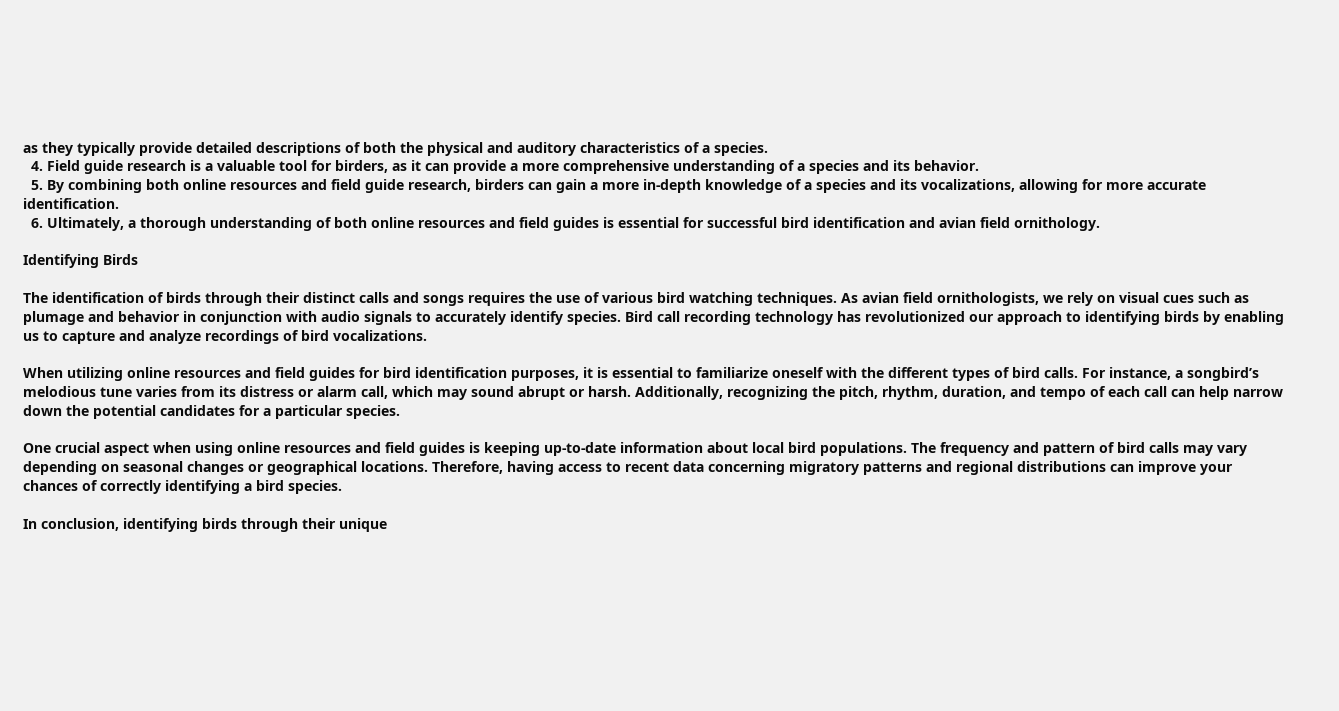as they typically provide detailed descriptions of both the physical and auditory characteristics of a species.
  4. Field guide research is a valuable tool for birders, as it can provide a more comprehensive understanding of a species and its behavior.
  5. By combining both online resources and field guide research, birders can gain a more in-depth knowledge of a species and its vocalizations, allowing for more accurate identification.
  6. Ultimately, a thorough understanding of both online resources and field guides is essential for successful bird identification and avian field ornithology.

Identifying Birds

The identification of birds through their distinct calls and songs requires the use of various bird watching techniques. As avian field ornithologists, we rely on visual cues such as plumage and behavior in conjunction with audio signals to accurately identify species. Bird call recording technology has revolutionized our approach to identifying birds by enabling us to capture and analyze recordings of bird vocalizations.

When utilizing online resources and field guides for bird identification purposes, it is essential to familiarize oneself with the different types of bird calls. For instance, a songbird’s melodious tune varies from its distress or alarm call, which may sound abrupt or harsh. Additionally, recognizing the pitch, rhythm, duration, and tempo of each call can help narrow down the potential candidates for a particular species.

One crucial aspect when using online resources and field guides is keeping up-to-date information about local bird populations. The frequency and pattern of bird calls may vary depending on seasonal changes or geographical locations. Therefore, having access to recent data concerning migratory patterns and regional distributions can improve your chances of correctly identifying a bird species.

In conclusion, identifying birds through their unique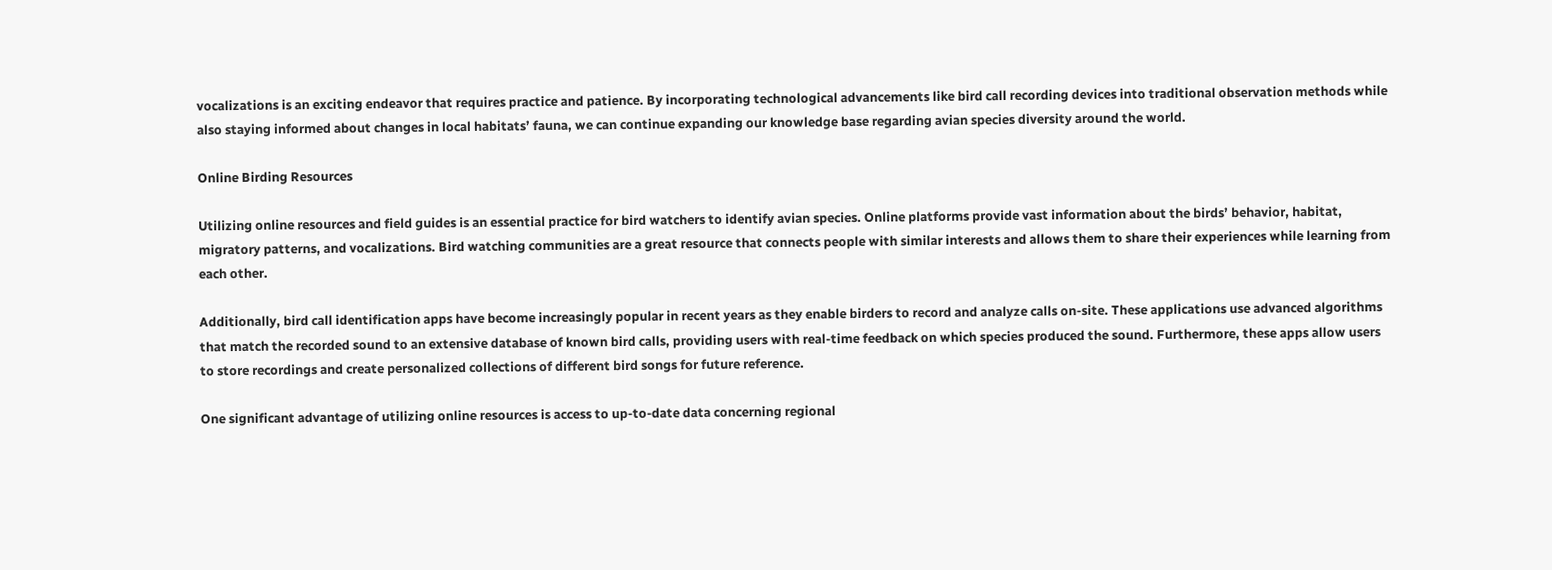vocalizations is an exciting endeavor that requires practice and patience. By incorporating technological advancements like bird call recording devices into traditional observation methods while also staying informed about changes in local habitats’ fauna, we can continue expanding our knowledge base regarding avian species diversity around the world.

Online Birding Resources

Utilizing online resources and field guides is an essential practice for bird watchers to identify avian species. Online platforms provide vast information about the birds’ behavior, habitat, migratory patterns, and vocalizations. Bird watching communities are a great resource that connects people with similar interests and allows them to share their experiences while learning from each other.

Additionally, bird call identification apps have become increasingly popular in recent years as they enable birders to record and analyze calls on-site. These applications use advanced algorithms that match the recorded sound to an extensive database of known bird calls, providing users with real-time feedback on which species produced the sound. Furthermore, these apps allow users to store recordings and create personalized collections of different bird songs for future reference.

One significant advantage of utilizing online resources is access to up-to-date data concerning regional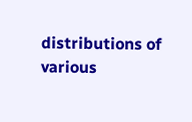distributions of various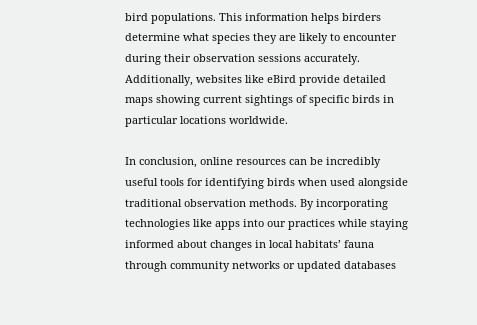bird populations. This information helps birders determine what species they are likely to encounter during their observation sessions accurately. Additionally, websites like eBird provide detailed maps showing current sightings of specific birds in particular locations worldwide.

In conclusion, online resources can be incredibly useful tools for identifying birds when used alongside traditional observation methods. By incorporating technologies like apps into our practices while staying informed about changes in local habitats’ fauna through community networks or updated databases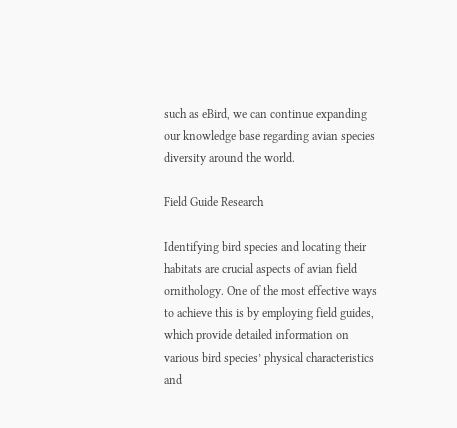such as eBird, we can continue expanding our knowledge base regarding avian species diversity around the world.

Field Guide Research

Identifying bird species and locating their habitats are crucial aspects of avian field ornithology. One of the most effective ways to achieve this is by employing field guides, which provide detailed information on various bird species’ physical characteristics and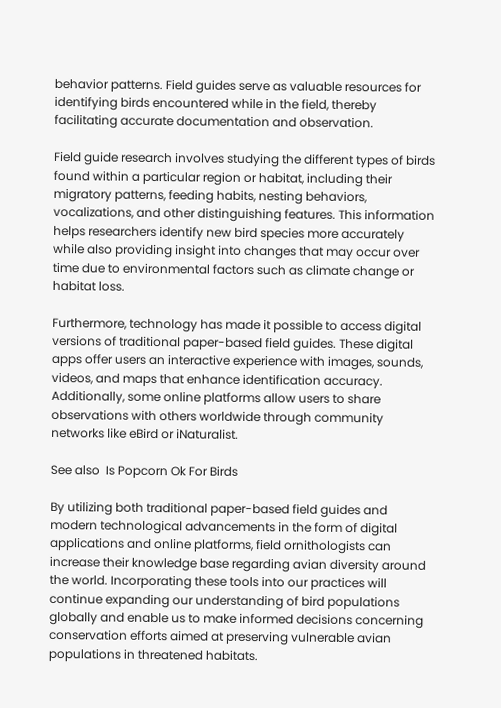behavior patterns. Field guides serve as valuable resources for identifying birds encountered while in the field, thereby facilitating accurate documentation and observation.

Field guide research involves studying the different types of birds found within a particular region or habitat, including their migratory patterns, feeding habits, nesting behaviors, vocalizations, and other distinguishing features. This information helps researchers identify new bird species more accurately while also providing insight into changes that may occur over time due to environmental factors such as climate change or habitat loss.

Furthermore, technology has made it possible to access digital versions of traditional paper-based field guides. These digital apps offer users an interactive experience with images, sounds, videos, and maps that enhance identification accuracy. Additionally, some online platforms allow users to share observations with others worldwide through community networks like eBird or iNaturalist.

See also  Is Popcorn Ok For Birds

By utilizing both traditional paper-based field guides and modern technological advancements in the form of digital applications and online platforms, field ornithologists can increase their knowledge base regarding avian diversity around the world. Incorporating these tools into our practices will continue expanding our understanding of bird populations globally and enable us to make informed decisions concerning conservation efforts aimed at preserving vulnerable avian populations in threatened habitats.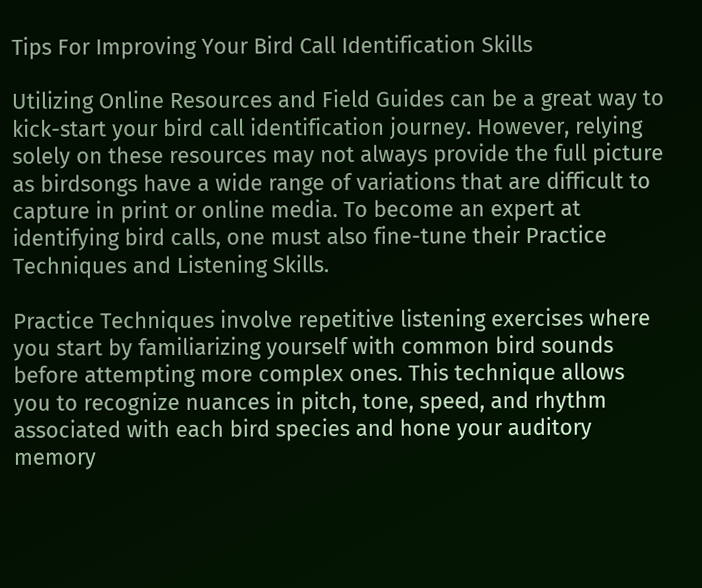Tips For Improving Your Bird Call Identification Skills

Utilizing Online Resources and Field Guides can be a great way to kick-start your bird call identification journey. However, relying solely on these resources may not always provide the full picture as birdsongs have a wide range of variations that are difficult to capture in print or online media. To become an expert at identifying bird calls, one must also fine-tune their Practice Techniques and Listening Skills.

Practice Techniques involve repetitive listening exercises where you start by familiarizing yourself with common bird sounds before attempting more complex ones. This technique allows you to recognize nuances in pitch, tone, speed, and rhythm associated with each bird species and hone your auditory memory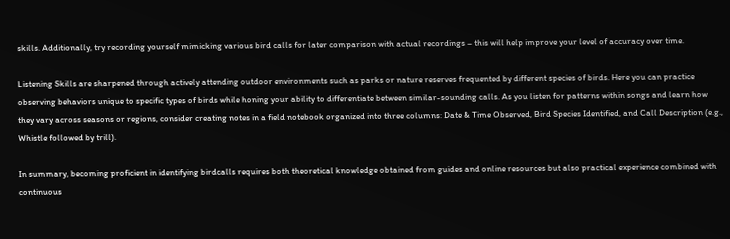skills. Additionally, try recording yourself mimicking various bird calls for later comparison with actual recordings – this will help improve your level of accuracy over time.

Listening Skills are sharpened through actively attending outdoor environments such as parks or nature reserves frequented by different species of birds. Here you can practice observing behaviors unique to specific types of birds while honing your ability to differentiate between similar-sounding calls. As you listen for patterns within songs and learn how they vary across seasons or regions, consider creating notes in a field notebook organized into three columns: Date & Time Observed, Bird Species Identified, and Call Description (e.g., Whistle followed by trill).

In summary, becoming proficient in identifying birdcalls requires both theoretical knowledge obtained from guides and online resources but also practical experience combined with continuous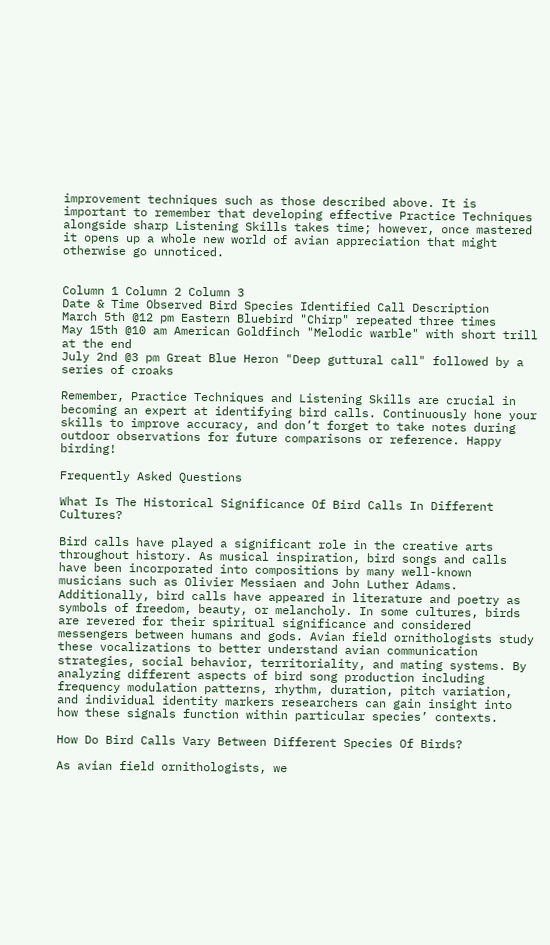improvement techniques such as those described above. It is important to remember that developing effective Practice Techniques alongside sharp Listening Skills takes time; however, once mastered it opens up a whole new world of avian appreciation that might otherwise go unnoticed.


Column 1 Column 2 Column 3
Date & Time Observed Bird Species Identified Call Description
March 5th @12 pm Eastern Bluebird "Chirp" repeated three times
May 15th @10 am American Goldfinch "Melodic warble" with short trill at the end
July 2nd @3 pm Great Blue Heron "Deep guttural call" followed by a series of croaks

Remember, Practice Techniques and Listening Skills are crucial in becoming an expert at identifying bird calls. Continuously hone your skills to improve accuracy, and don’t forget to take notes during outdoor observations for future comparisons or reference. Happy birding!

Frequently Asked Questions

What Is The Historical Significance Of Bird Calls In Different Cultures?

Bird calls have played a significant role in the creative arts throughout history. As musical inspiration, bird songs and calls have been incorporated into compositions by many well-known musicians such as Olivier Messiaen and John Luther Adams. Additionally, bird calls have appeared in literature and poetry as symbols of freedom, beauty, or melancholy. In some cultures, birds are revered for their spiritual significance and considered messengers between humans and gods. Avian field ornithologists study these vocalizations to better understand avian communication strategies, social behavior, territoriality, and mating systems. By analyzing different aspects of bird song production including frequency modulation patterns, rhythm, duration, pitch variation, and individual identity markers researchers can gain insight into how these signals function within particular species’ contexts.

How Do Bird Calls Vary Between Different Species Of Birds?

As avian field ornithologists, we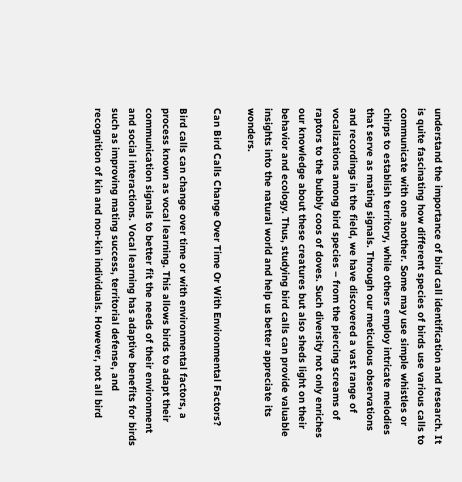understand the importance of bird call identification and research. It is quite fascinating how different species of birds use various calls to communicate with one another. Some may use simple whistles or chirps to establish territory, while others employ intricate melodies that serve as mating signals. Through our meticulous observations and recordings in the field, we have discovered a vast range of vocalizations among bird species – from the piercing screams of raptors to the bubbly coos of doves. Such diversity not only enriches our knowledge about these creatures but also sheds light on their behavior and ecology. Thus, studying bird calls can provide valuable insights into the natural world and help us better appreciate its wonders.

Can Bird Calls Change Over Time Or With Environmental Factors?

Bird calls can change over time or with environmental factors, a process known as vocal learning. This allows birds to adapt their communication signals to better fit the needs of their environment and social interactions. Vocal learning has adaptive benefits for birds such as improving mating success, territorial defense, and recognition of kin and non-kin individuals. However, not all bird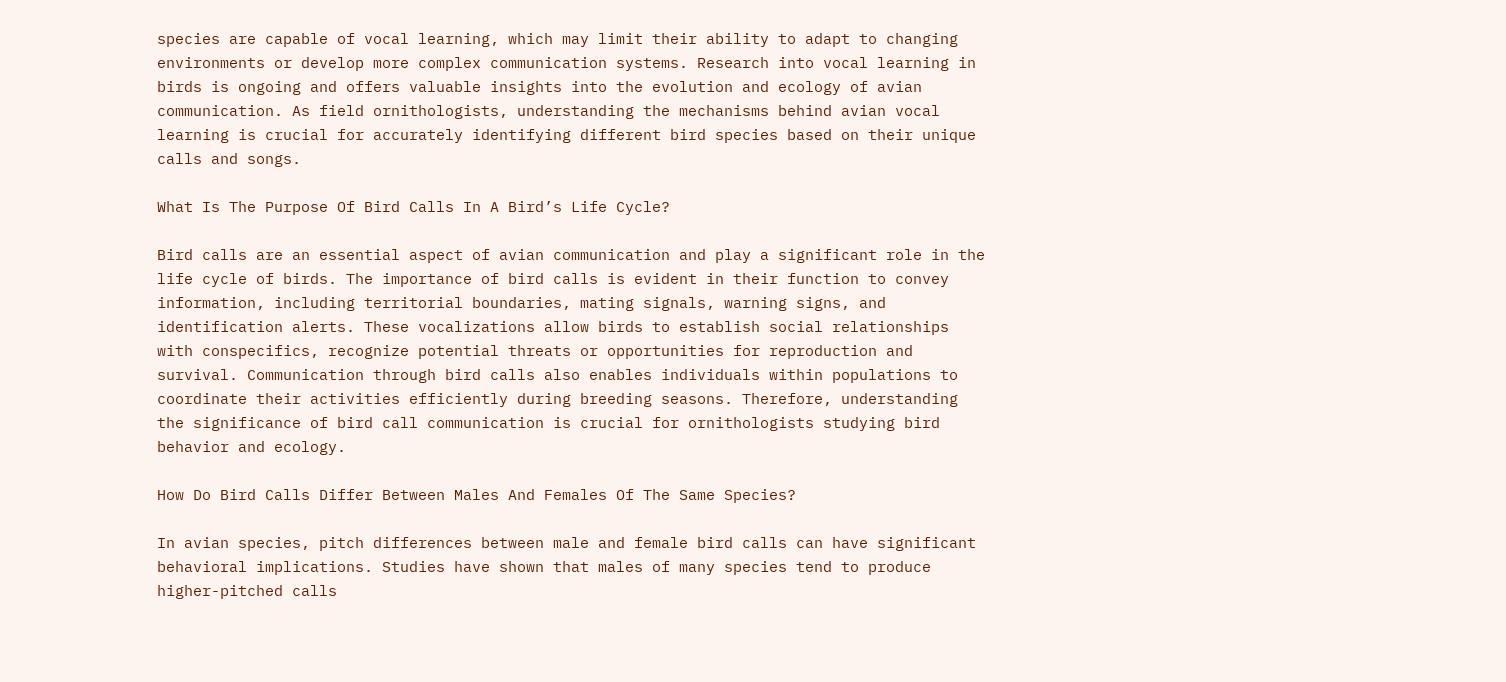species are capable of vocal learning, which may limit their ability to adapt to changing environments or develop more complex communication systems. Research into vocal learning in birds is ongoing and offers valuable insights into the evolution and ecology of avian communication. As field ornithologists, understanding the mechanisms behind avian vocal learning is crucial for accurately identifying different bird species based on their unique calls and songs.

What Is The Purpose Of Bird Calls In A Bird’s Life Cycle?

Bird calls are an essential aspect of avian communication and play a significant role in the life cycle of birds. The importance of bird calls is evident in their function to convey information, including territorial boundaries, mating signals, warning signs, and identification alerts. These vocalizations allow birds to establish social relationships with conspecifics, recognize potential threats or opportunities for reproduction and survival. Communication through bird calls also enables individuals within populations to coordinate their activities efficiently during breeding seasons. Therefore, understanding the significance of bird call communication is crucial for ornithologists studying bird behavior and ecology.

How Do Bird Calls Differ Between Males And Females Of The Same Species?

In avian species, pitch differences between male and female bird calls can have significant behavioral implications. Studies have shown that males of many species tend to produce higher-pitched calls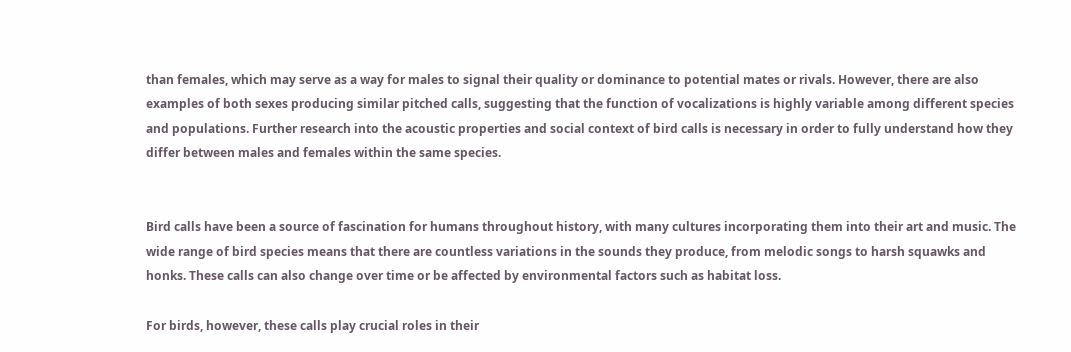than females, which may serve as a way for males to signal their quality or dominance to potential mates or rivals. However, there are also examples of both sexes producing similar pitched calls, suggesting that the function of vocalizations is highly variable among different species and populations. Further research into the acoustic properties and social context of bird calls is necessary in order to fully understand how they differ between males and females within the same species.


Bird calls have been a source of fascination for humans throughout history, with many cultures incorporating them into their art and music. The wide range of bird species means that there are countless variations in the sounds they produce, from melodic songs to harsh squawks and honks. These calls can also change over time or be affected by environmental factors such as habitat loss.

For birds, however, these calls play crucial roles in their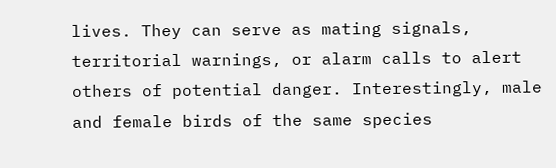lives. They can serve as mating signals, territorial warnings, or alarm calls to alert others of potential danger. Interestingly, male and female birds of the same species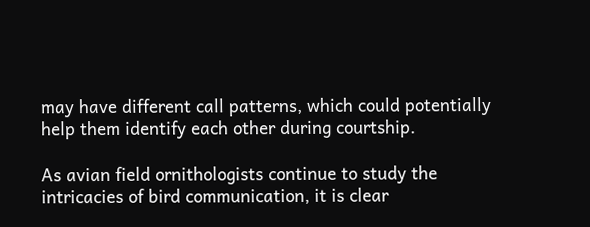may have different call patterns, which could potentially help them identify each other during courtship.

As avian field ornithologists continue to study the intricacies of bird communication, it is clear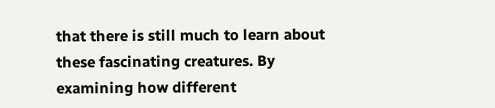that there is still much to learn about these fascinating creatures. By examining how different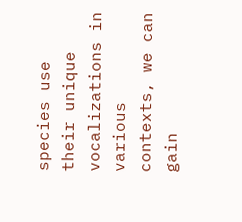species use their unique vocalizations in various contexts, we can gain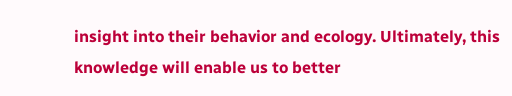insight into their behavior and ecology. Ultimately, this knowledge will enable us to better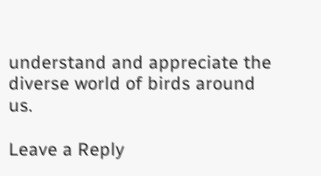understand and appreciate the diverse world of birds around us.

Leave a Reply